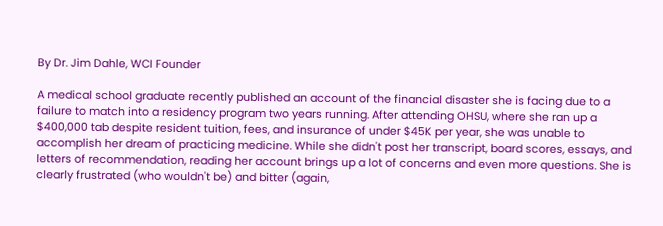By Dr. Jim Dahle, WCI Founder

A medical school graduate recently published an account of the financial disaster she is facing due to a failure to match into a residency program two years running. After attending OHSU, where she ran up a $400,000 tab despite resident tuition, fees, and insurance of under $45K per year, she was unable to accomplish her dream of practicing medicine. While she didn't post her transcript, board scores, essays, and letters of recommendation, reading her account brings up a lot of concerns and even more questions. She is clearly frustrated (who wouldn't be) and bitter (again,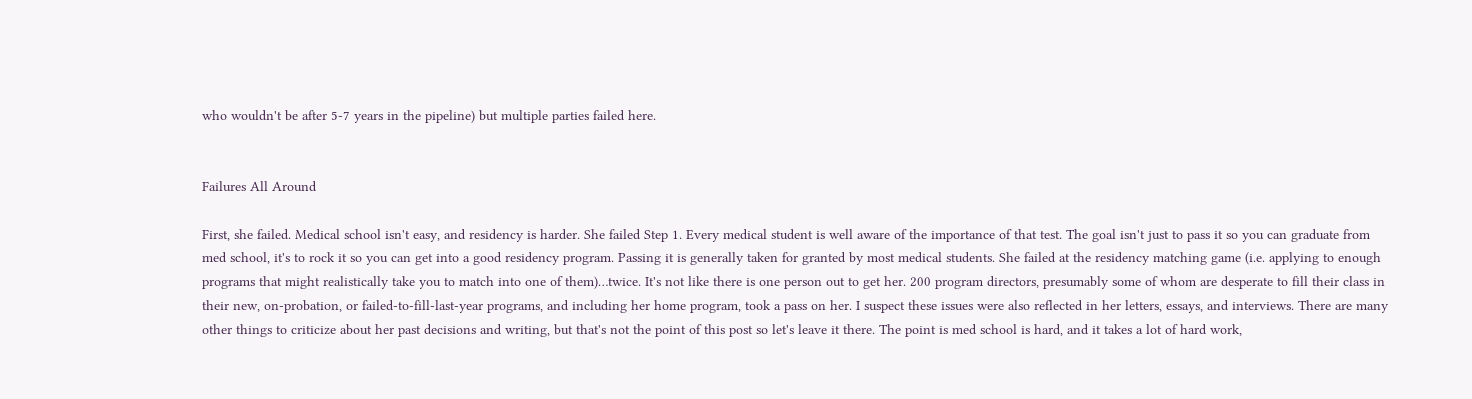who wouldn't be after 5-7 years in the pipeline) but multiple parties failed here.


Failures All Around

First, she failed. Medical school isn't easy, and residency is harder. She failed Step 1. Every medical student is well aware of the importance of that test. The goal isn't just to pass it so you can graduate from med school, it's to rock it so you can get into a good residency program. Passing it is generally taken for granted by most medical students. She failed at the residency matching game (i.e. applying to enough programs that might realistically take you to match into one of them)…twice. It's not like there is one person out to get her. 200 program directors, presumably some of whom are desperate to fill their class in their new, on-probation, or failed-to-fill-last-year programs, and including her home program, took a pass on her. I suspect these issues were also reflected in her letters, essays, and interviews. There are many other things to criticize about her past decisions and writing, but that's not the point of this post so let's leave it there. The point is med school is hard, and it takes a lot of hard work,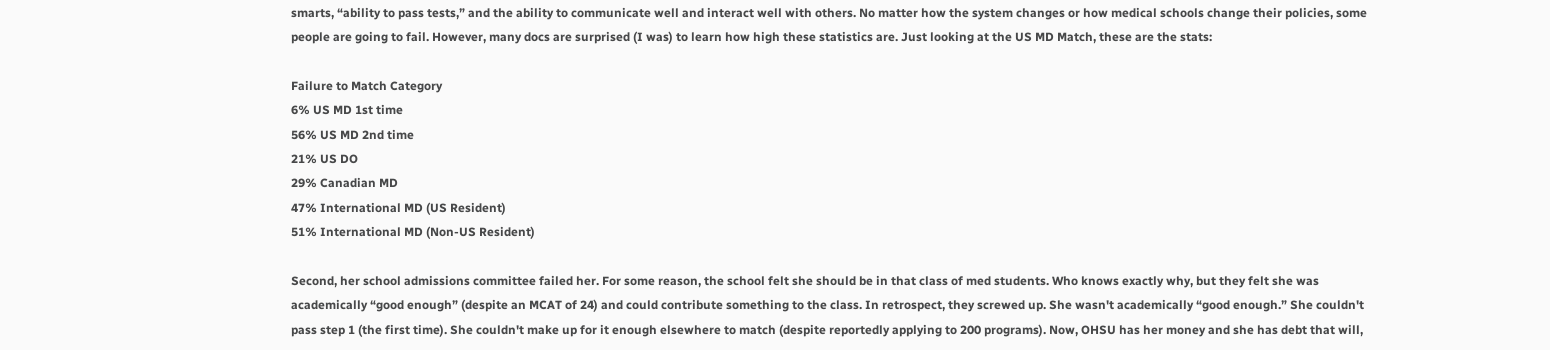smarts, “ability to pass tests,” and the ability to communicate well and interact well with others. No matter how the system changes or how medical schools change their policies, some people are going to fail. However, many docs are surprised (I was) to learn how high these statistics are. Just looking at the US MD Match, these are the stats:

Failure to Match Category
6% US MD 1st time
56% US MD 2nd time
21% US DO
29% Canadian MD
47% International MD (US Resident)
51% International MD (Non-US Resident)

Second, her school admissions committee failed her. For some reason, the school felt she should be in that class of med students. Who knows exactly why, but they felt she was academically “good enough” (despite an MCAT of 24) and could contribute something to the class. In retrospect, they screwed up. She wasn't academically “good enough.” She couldn't pass step 1 (the first time). She couldn't make up for it enough elsewhere to match (despite reportedly applying to 200 programs). Now, OHSU has her money and she has debt that will,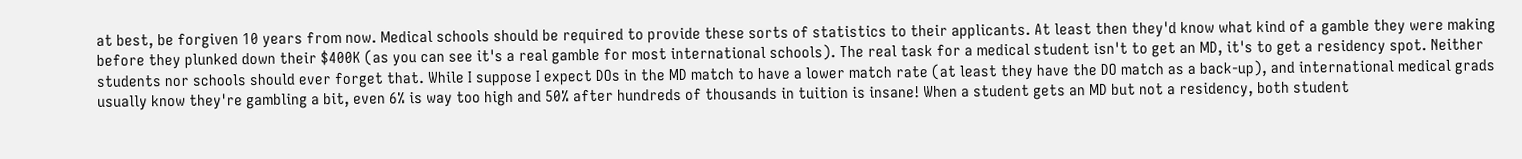at best, be forgiven 10 years from now. Medical schools should be required to provide these sorts of statistics to their applicants. At least then they'd know what kind of a gamble they were making before they plunked down their $400K (as you can see it's a real gamble for most international schools). The real task for a medical student isn't to get an MD, it's to get a residency spot. Neither students nor schools should ever forget that. While I suppose I expect DOs in the MD match to have a lower match rate (at least they have the DO match as a back-up), and international medical grads usually know they're gambling a bit, even 6% is way too high and 50% after hundreds of thousands in tuition is insane! When a student gets an MD but not a residency, both student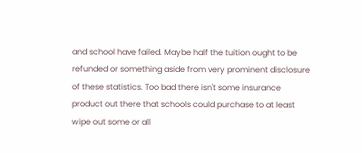and school have failed. Maybe half the tuition ought to be refunded or something aside from very prominent disclosure of these statistics. Too bad there isn't some insurance product out there that schools could purchase to at least wipe out some or all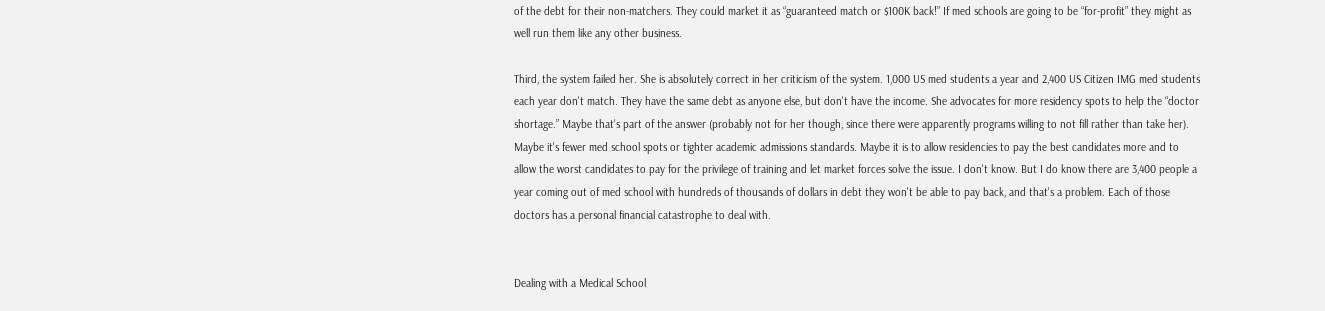of the debt for their non-matchers. They could market it as “guaranteed match or $100K back!” If med schools are going to be “for-profit” they might as well run them like any other business.

Third, the system failed her. She is absolutely correct in her criticism of the system. 1,000 US med students a year and 2,400 US Citizen IMG med students each year don't match. They have the same debt as anyone else, but don't have the income. She advocates for more residency spots to help the “doctor shortage.” Maybe that's part of the answer (probably not for her though, since there were apparently programs willing to not fill rather than take her). Maybe it's fewer med school spots or tighter academic admissions standards. Maybe it is to allow residencies to pay the best candidates more and to allow the worst candidates to pay for the privilege of training and let market forces solve the issue. I don't know. But I do know there are 3,400 people a year coming out of med school with hundreds of thousands of dollars in debt they won't be able to pay back, and that's a problem. Each of those doctors has a personal financial catastrophe to deal with.


Dealing with a Medical School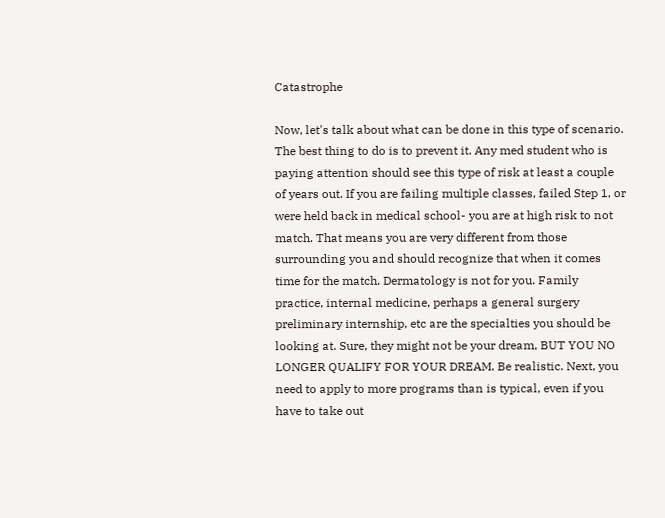Catastrophe

Now, let's talk about what can be done in this type of scenario. The best thing to do is to prevent it. Any med student who is paying attention should see this type of risk at least a couple of years out. If you are failing multiple classes, failed Step 1, or were held back in medical school- you are at high risk to not match. That means you are very different from those surrounding you and should recognize that when it comes time for the match. Dermatology is not for you. Family practice, internal medicine, perhaps a general surgery preliminary internship, etc are the specialties you should be looking at. Sure, they might not be your dream, BUT YOU NO LONGER QUALIFY FOR YOUR DREAM. Be realistic. Next, you need to apply to more programs than is typical, even if you have to take out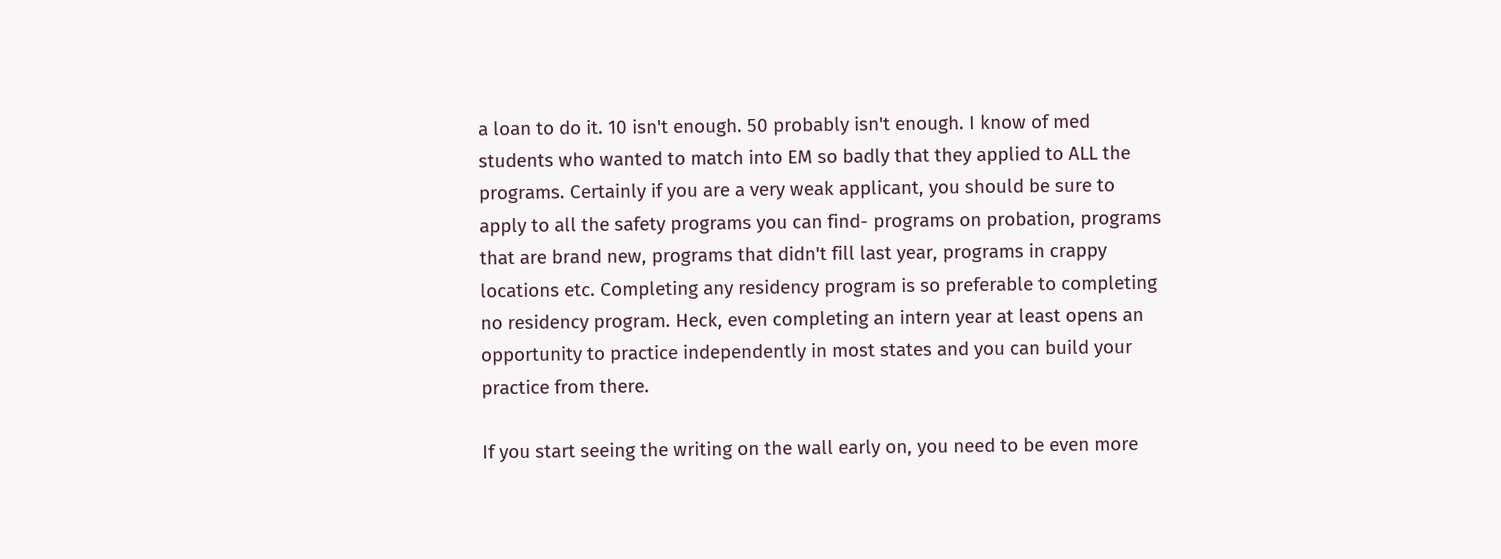a loan to do it. 10 isn't enough. 50 probably isn't enough. I know of med students who wanted to match into EM so badly that they applied to ALL the programs. Certainly if you are a very weak applicant, you should be sure to apply to all the safety programs you can find- programs on probation, programs that are brand new, programs that didn't fill last year, programs in crappy locations etc. Completing any residency program is so preferable to completing no residency program. Heck, even completing an intern year at least opens an opportunity to practice independently in most states and you can build your practice from there.

If you start seeing the writing on the wall early on, you need to be even more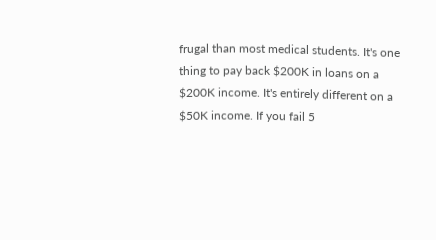frugal than most medical students. It's one thing to pay back $200K in loans on a $200K income. It's entirely different on a $50K income. If you fail 5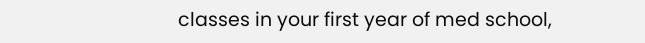classes in your first year of med school,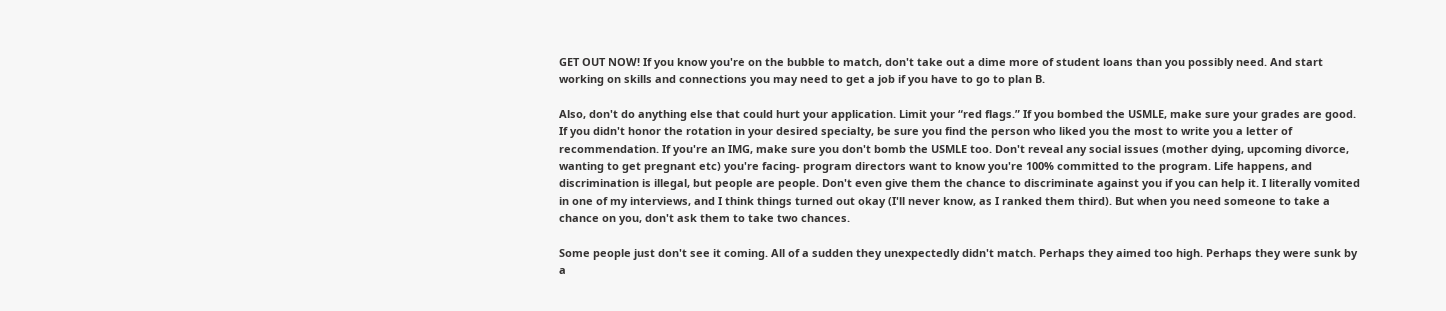GET OUT NOW! If you know you're on the bubble to match, don't take out a dime more of student loans than you possibly need. And start working on skills and connections you may need to get a job if you have to go to plan B.

Also, don't do anything else that could hurt your application. Limit your “red flags.” If you bombed the USMLE, make sure your grades are good. If you didn't honor the rotation in your desired specialty, be sure you find the person who liked you the most to write you a letter of recommendation. If you're an IMG, make sure you don't bomb the USMLE too. Don't reveal any social issues (mother dying, upcoming divorce, wanting to get pregnant etc) you're facing- program directors want to know you're 100% committed to the program. Life happens, and discrimination is illegal, but people are people. Don't even give them the chance to discriminate against you if you can help it. I literally vomited in one of my interviews, and I think things turned out okay (I'll never know, as I ranked them third). But when you need someone to take a chance on you, don't ask them to take two chances.

Some people just don't see it coming. All of a sudden they unexpectedly didn't match. Perhaps they aimed too high. Perhaps they were sunk by a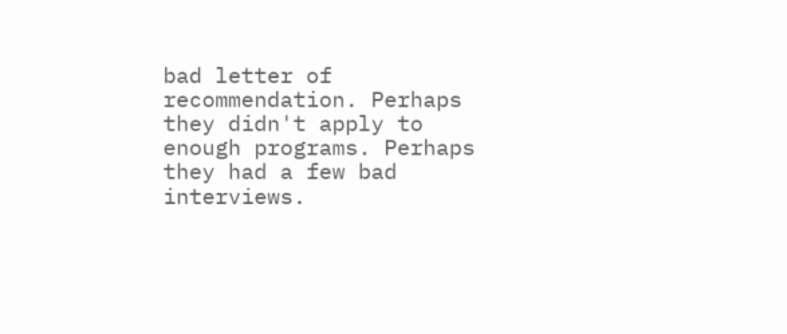bad letter of recommendation. Perhaps they didn't apply to enough programs. Perhaps they had a few bad interviews.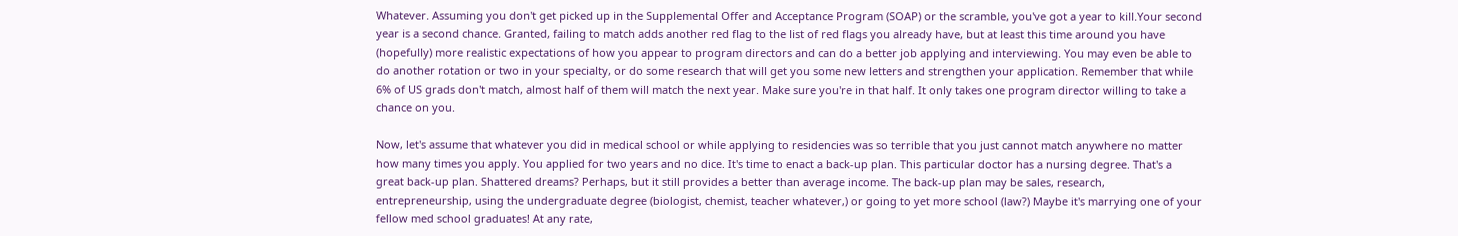Whatever. Assuming you don't get picked up in the Supplemental Offer and Acceptance Program (SOAP) or the scramble, you've got a year to kill.Your second year is a second chance. Granted, failing to match adds another red flag to the list of red flags you already have, but at least this time around you have (hopefully) more realistic expectations of how you appear to program directors and can do a better job applying and interviewing. You may even be able to do another rotation or two in your specialty, or do some research that will get you some new letters and strengthen your application. Remember that while 6% of US grads don't match, almost half of them will match the next year. Make sure you're in that half. It only takes one program director willing to take a chance on you.

Now, let's assume that whatever you did in medical school or while applying to residencies was so terrible that you just cannot match anywhere no matter how many times you apply. You applied for two years and no dice. It's time to enact a back-up plan. This particular doctor has a nursing degree. That's a great back-up plan. Shattered dreams? Perhaps, but it still provides a better than average income. The back-up plan may be sales, research, entrepreneurship, using the undergraduate degree (biologist, chemist, teacher whatever,) or going to yet more school (law?) Maybe it's marrying one of your fellow med school graduates! At any rate,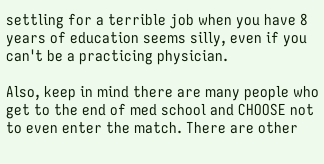settling for a terrible job when you have 8 years of education seems silly, even if you can't be a practicing physician.

Also, keep in mind there are many people who get to the end of med school and CHOOSE not to even enter the match. There are other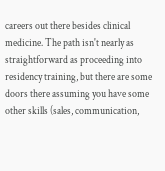careers out there besides clinical medicine. The path isn't nearly as straightforward as proceeding into residency training, but there are some doors there assuming you have some other skills (sales, communication,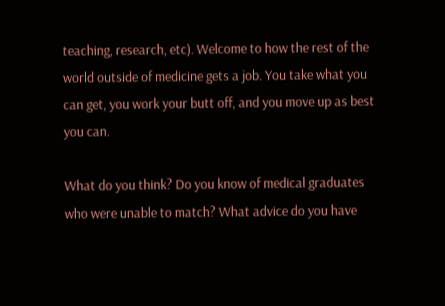teaching, research, etc). Welcome to how the rest of the world outside of medicine gets a job. You take what you can get, you work your butt off, and you move up as best you can.

What do you think? Do you know of medical graduates who were unable to match? What advice do you have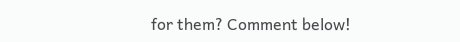for them? Comment below!